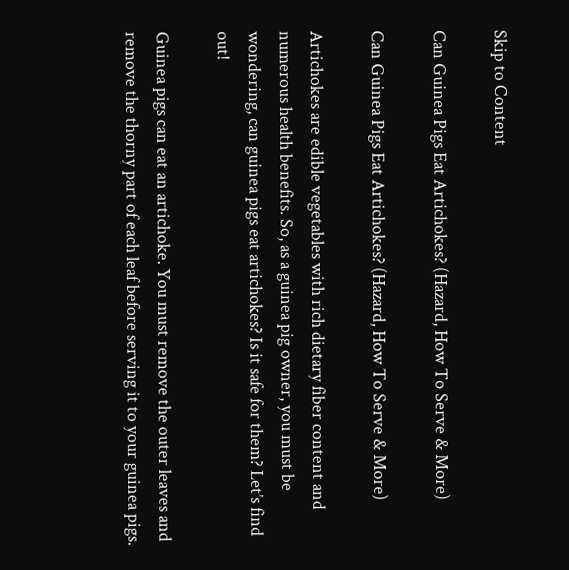Skip to Content

Can Guinea Pigs Eat Artichokes? (Hazard, How To Serve & More)

Can Guinea Pigs Eat Artichokes? (Hazard, How To Serve & More)

Artichokes are edible vegetables with rich dietary fiber content and numerous health benefits. So, as a guinea pig owner, you must be wondering, can guinea pigs eat artichokes? Is it safe for them? Let’s find out!

Guinea pigs can eat an artichoke. You must remove the outer leaves and remove the thorny part of each leaf before serving it to your guinea pigs.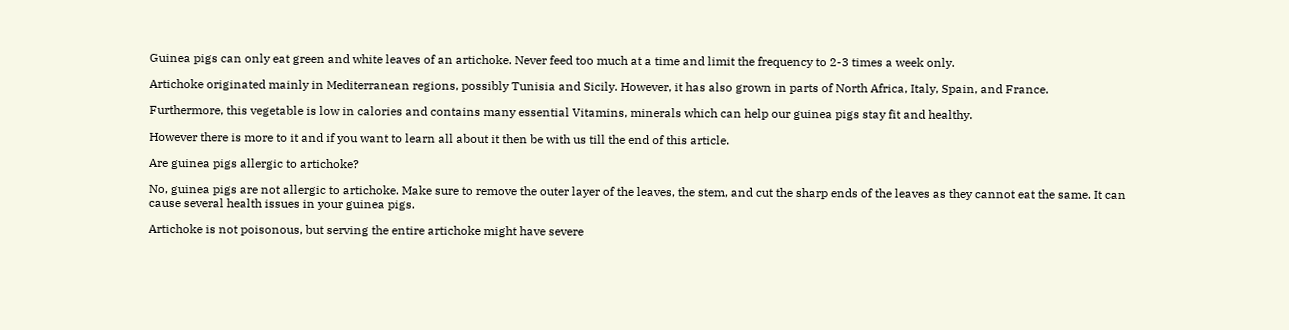Guinea pigs can only eat green and white leaves of an artichoke. Never feed too much at a time and limit the frequency to 2-3 times a week only.

Artichoke originated mainly in Mediterranean regions, possibly Tunisia and Sicily. However, it has also grown in parts of North Africa, Italy, Spain, and France.

Furthermore, this vegetable is low in calories and contains many essential Vitamins, minerals which can help our guinea pigs stay fit and healthy.

However there is more to it and if you want to learn all about it then be with us till the end of this article.

Are guinea pigs allergic to artichoke?

No, guinea pigs are not allergic to artichoke. Make sure to remove the outer layer of the leaves, the stem, and cut the sharp ends of the leaves as they cannot eat the same. It can cause several health issues in your guinea pigs.

Artichoke is not poisonous, but serving the entire artichoke might have severe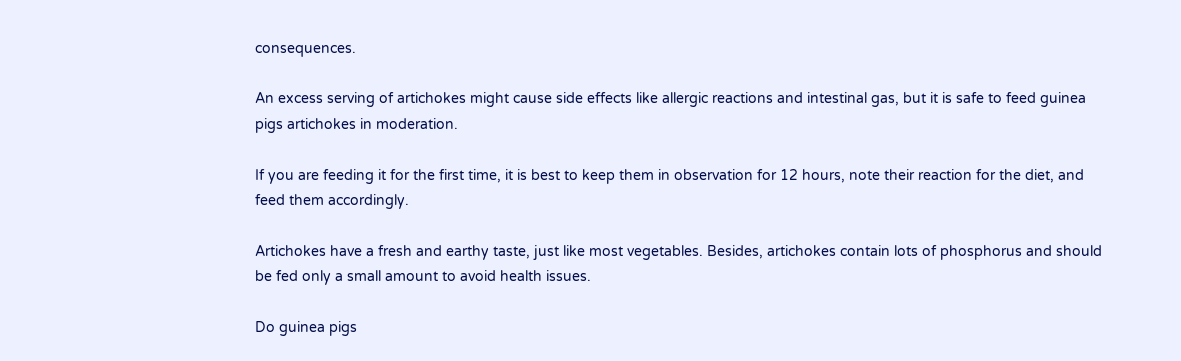consequences.

An excess serving of artichokes might cause side effects like allergic reactions and intestinal gas, but it is safe to feed guinea pigs artichokes in moderation.

If you are feeding it for the first time, it is best to keep them in observation for 12 hours, note their reaction for the diet, and feed them accordingly.

Artichokes have a fresh and earthy taste, just like most vegetables. Besides, artichokes contain lots of phosphorus and should be fed only a small amount to avoid health issues.

Do guinea pigs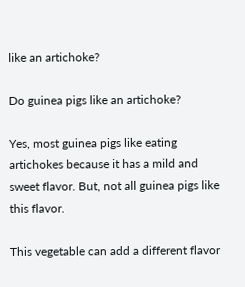like an artichoke?

Do guinea pigs like an artichoke?

Yes, most guinea pigs like eating artichokes because it has a mild and sweet flavor. But, not all guinea pigs like this flavor.

This vegetable can add a different flavor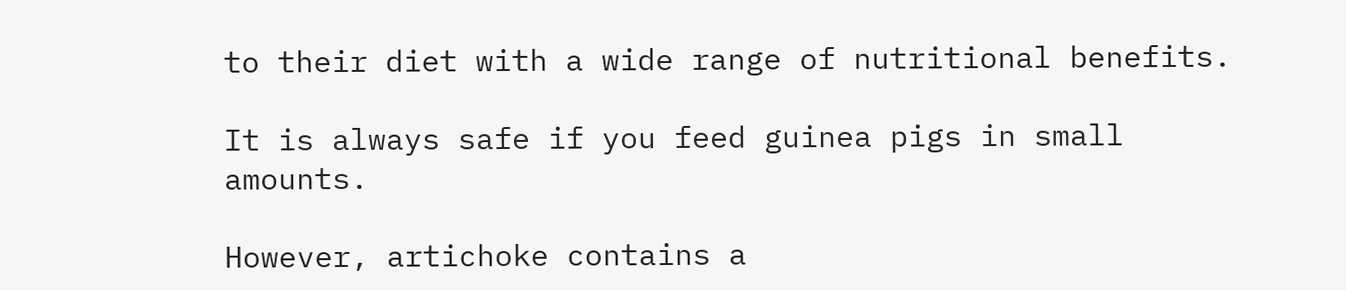to their diet with a wide range of nutritional benefits.

It is always safe if you feed guinea pigs in small amounts.

However, artichoke contains a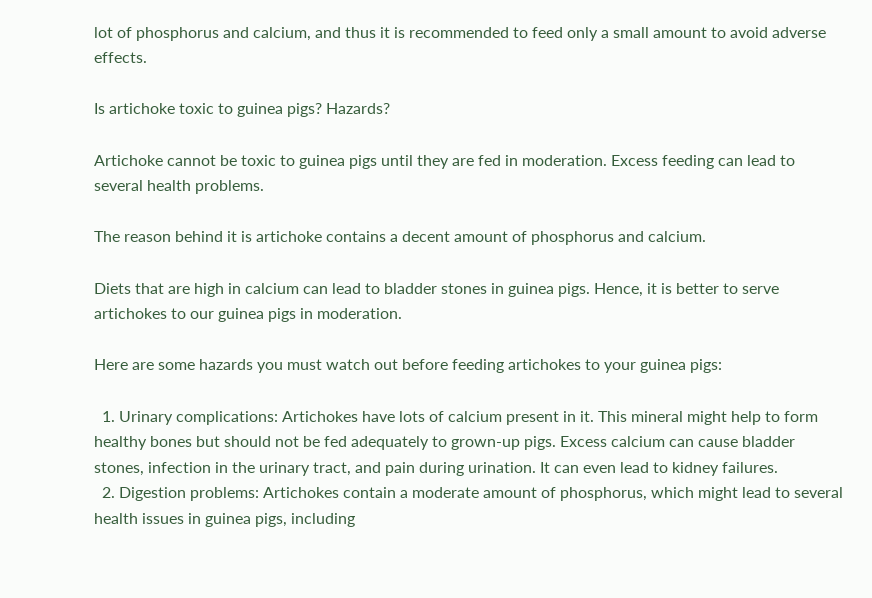lot of phosphorus and calcium, and thus it is recommended to feed only a small amount to avoid adverse effects.

Is artichoke toxic to guinea pigs? Hazards?

Artichoke cannot be toxic to guinea pigs until they are fed in moderation. Excess feeding can lead to several health problems.

The reason behind it is artichoke contains a decent amount of phosphorus and calcium.

Diets that are high in calcium can lead to bladder stones in guinea pigs. Hence, it is better to serve artichokes to our guinea pigs in moderation.

Here are some hazards you must watch out before feeding artichokes to your guinea pigs:

  1. Urinary complications: Artichokes have lots of calcium present in it. This mineral might help to form healthy bones but should not be fed adequately to grown-up pigs. Excess calcium can cause bladder stones, infection in the urinary tract, and pain during urination. It can even lead to kidney failures.
  2. Digestion problems: Artichokes contain a moderate amount of phosphorus, which might lead to several health issues in guinea pigs, including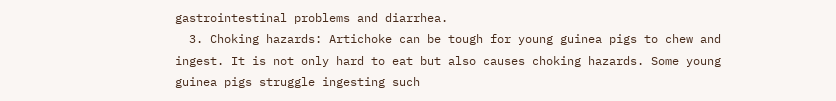gastrointestinal problems and diarrhea.
  3. Choking hazards: Artichoke can be tough for young guinea pigs to chew and ingest. It is not only hard to eat but also causes choking hazards. Some young guinea pigs struggle ingesting such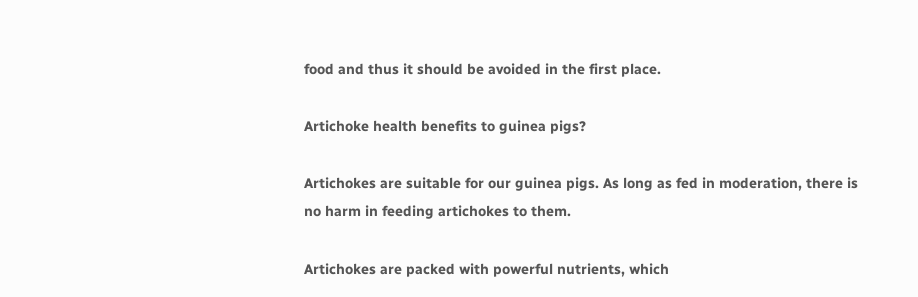food and thus it should be avoided in the first place.

Artichoke health benefits to guinea pigs?

Artichokes are suitable for our guinea pigs. As long as fed in moderation, there is no harm in feeding artichokes to them.

Artichokes are packed with powerful nutrients, which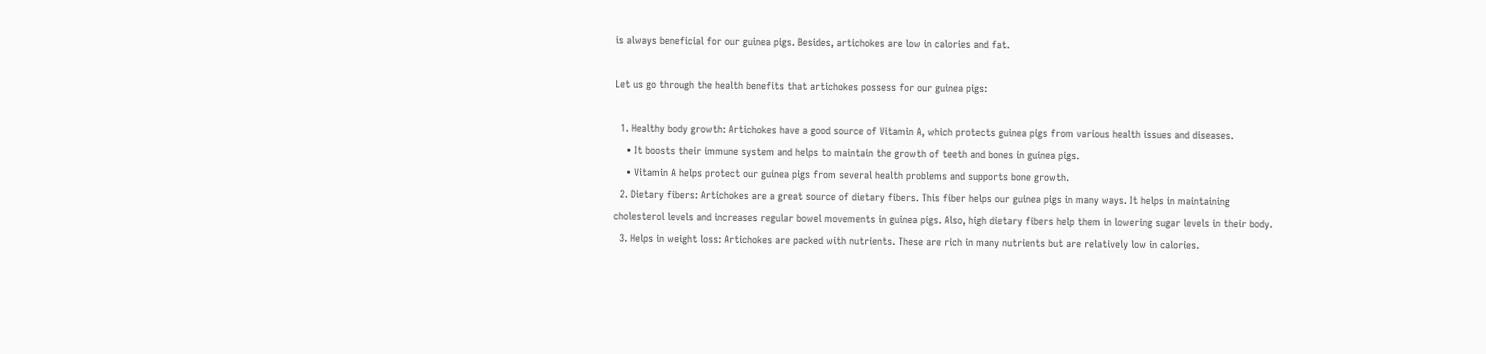is always beneficial for our guinea pigs. Besides, artichokes are low in calories and fat.

Let us go through the health benefits that artichokes possess for our guinea pigs:

  1. Healthy body growth: Artichokes have a good source of Vitamin A, which protects guinea pigs from various health issues and diseases.
    • It boosts their immune system and helps to maintain the growth of teeth and bones in guinea pigs.
    • Vitamin A helps protect our guinea pigs from several health problems and supports bone growth.
  2. Dietary fibers: Artichokes are a great source of dietary fibers. This fiber helps our guinea pigs in many ways. It helps in maintaining cholesterol levels and increases regular bowel movements in guinea pigs. Also, high dietary fibers help them in lowering sugar levels in their body.
  3. Helps in weight loss: Artichokes are packed with nutrients. These are rich in many nutrients but are relatively low in calories.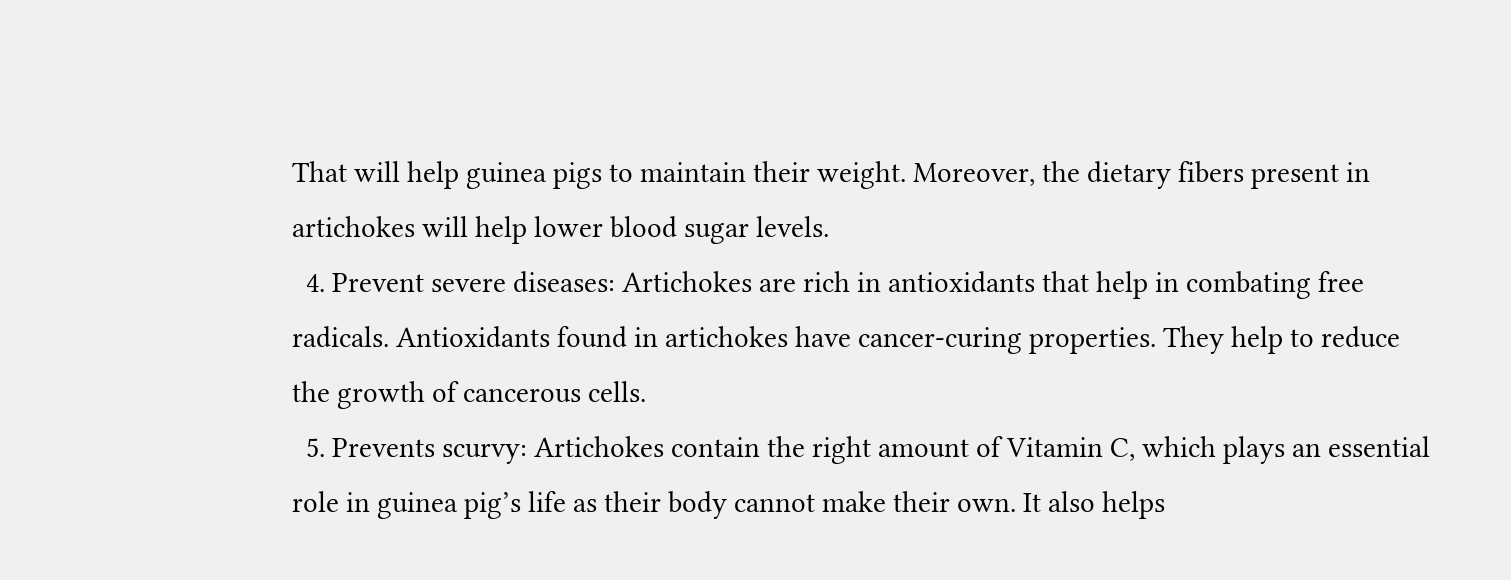That will help guinea pigs to maintain their weight. Moreover, the dietary fibers present in artichokes will help lower blood sugar levels.
  4. Prevent severe diseases: Artichokes are rich in antioxidants that help in combating free radicals. Antioxidants found in artichokes have cancer-curing properties. They help to reduce the growth of cancerous cells.
  5. Prevents scurvy: Artichokes contain the right amount of Vitamin C, which plays an essential role in guinea pig’s life as their body cannot make their own. It also helps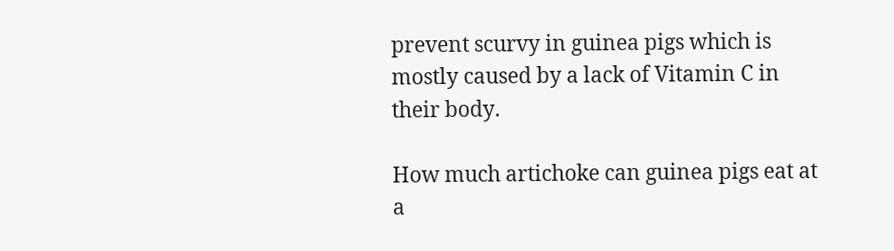prevent scurvy in guinea pigs which is mostly caused by a lack of Vitamin C in their body.

How much artichoke can guinea pigs eat at a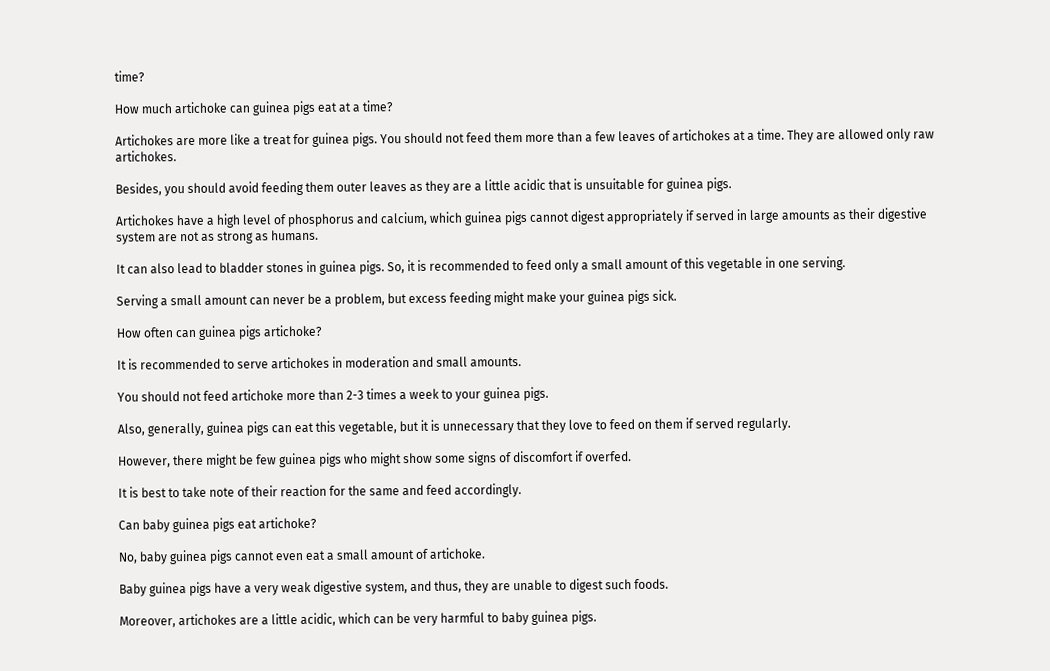time?

How much artichoke can guinea pigs eat at a time?

Artichokes are more like a treat for guinea pigs. You should not feed them more than a few leaves of artichokes at a time. They are allowed only raw artichokes.

Besides, you should avoid feeding them outer leaves as they are a little acidic that is unsuitable for guinea pigs.

Artichokes have a high level of phosphorus and calcium, which guinea pigs cannot digest appropriately if served in large amounts as their digestive system are not as strong as humans.

It can also lead to bladder stones in guinea pigs. So, it is recommended to feed only a small amount of this vegetable in one serving.

Serving a small amount can never be a problem, but excess feeding might make your guinea pigs sick.

How often can guinea pigs artichoke?

It is recommended to serve artichokes in moderation and small amounts.

You should not feed artichoke more than 2-3 times a week to your guinea pigs.

Also, generally, guinea pigs can eat this vegetable, but it is unnecessary that they love to feed on them if served regularly.

However, there might be few guinea pigs who might show some signs of discomfort if overfed.

It is best to take note of their reaction for the same and feed accordingly.

Can baby guinea pigs eat artichoke?

No, baby guinea pigs cannot even eat a small amount of artichoke.

Baby guinea pigs have a very weak digestive system, and thus, they are unable to digest such foods.

Moreover, artichokes are a little acidic, which can be very harmful to baby guinea pigs.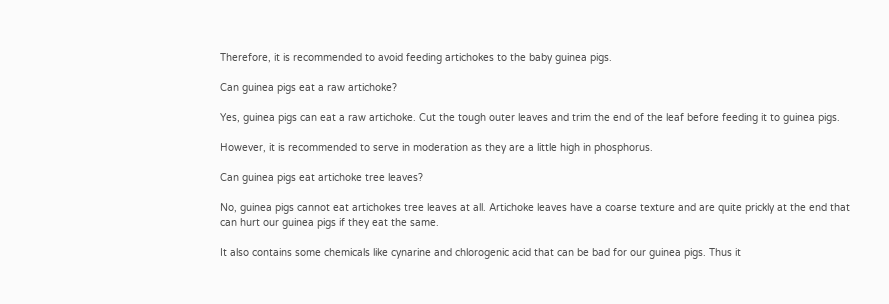Therefore, it is recommended to avoid feeding artichokes to the baby guinea pigs.

Can guinea pigs eat a raw artichoke?

Yes, guinea pigs can eat a raw artichoke. Cut the tough outer leaves and trim the end of the leaf before feeding it to guinea pigs.

However, it is recommended to serve in moderation as they are a little high in phosphorus.

Can guinea pigs eat artichoke tree leaves?

No, guinea pigs cannot eat artichokes tree leaves at all. Artichoke leaves have a coarse texture and are quite prickly at the end that can hurt our guinea pigs if they eat the same.

It also contains some chemicals like cynarine and chlorogenic acid that can be bad for our guinea pigs. Thus it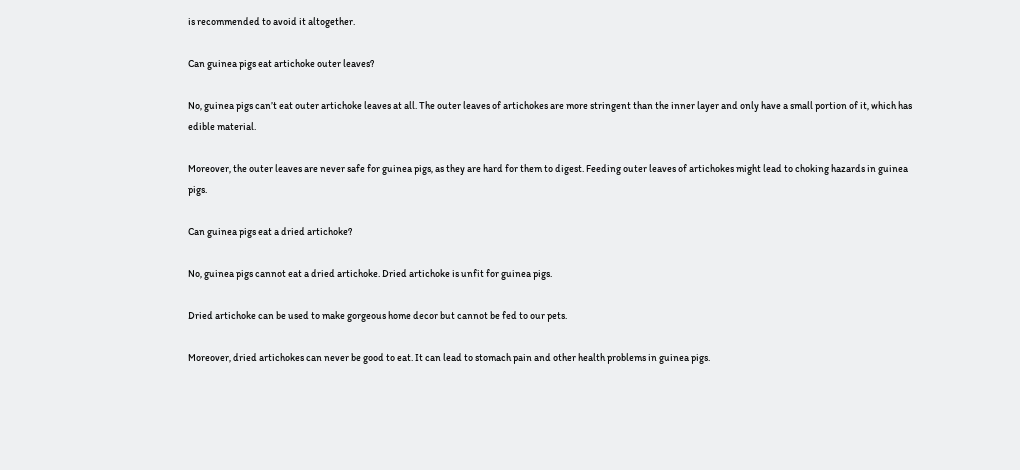is recommended to avoid it altogether.

Can guinea pigs eat artichoke outer leaves?

No, guinea pigs can’t eat outer artichoke leaves at all. The outer leaves of artichokes are more stringent than the inner layer and only have a small portion of it, which has edible material.

Moreover, the outer leaves are never safe for guinea pigs, as they are hard for them to digest. Feeding outer leaves of artichokes might lead to choking hazards in guinea pigs.

Can guinea pigs eat a dried artichoke?

No, guinea pigs cannot eat a dried artichoke. Dried artichoke is unfit for guinea pigs.

Dried artichoke can be used to make gorgeous home decor but cannot be fed to our pets.

Moreover, dried artichokes can never be good to eat. It can lead to stomach pain and other health problems in guinea pigs.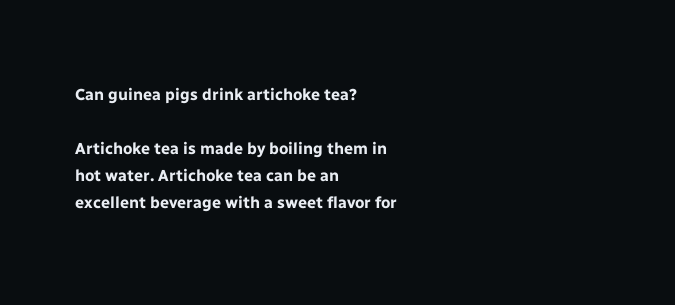Can guinea pigs drink artichoke tea?

Artichoke tea is made by boiling them in hot water. Artichoke tea can be an excellent beverage with a sweet flavor for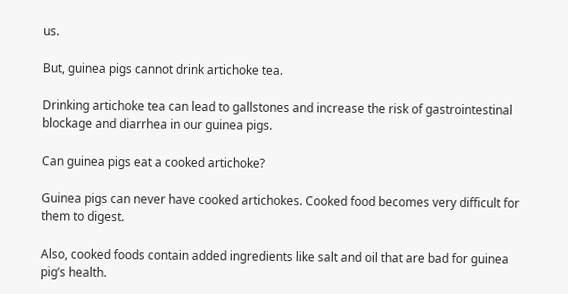us.

But, guinea pigs cannot drink artichoke tea.

Drinking artichoke tea can lead to gallstones and increase the risk of gastrointestinal blockage and diarrhea in our guinea pigs.

Can guinea pigs eat a cooked artichoke?

Guinea pigs can never have cooked artichokes. Cooked food becomes very difficult for them to digest.

Also, cooked foods contain added ingredients like salt and oil that are bad for guinea pig’s health.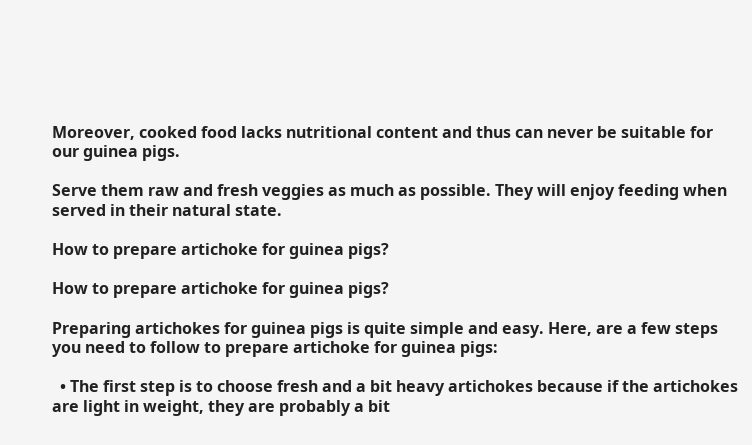Moreover, cooked food lacks nutritional content and thus can never be suitable for our guinea pigs.

Serve them raw and fresh veggies as much as possible. They will enjoy feeding when served in their natural state.

How to prepare artichoke for guinea pigs?

How to prepare artichoke for guinea pigs?

Preparing artichokes for guinea pigs is quite simple and easy. Here, are a few steps you need to follow to prepare artichoke for guinea pigs:

  • The first step is to choose fresh and a bit heavy artichokes because if the artichokes are light in weight, they are probably a bit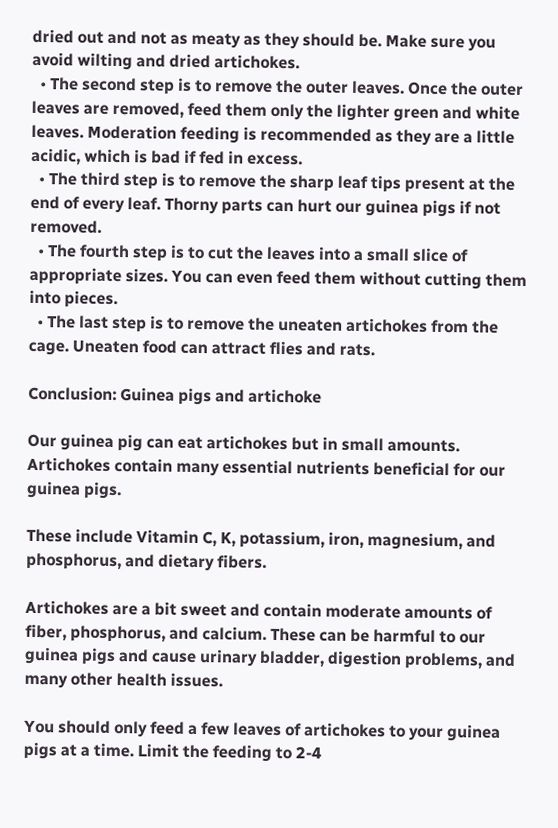dried out and not as meaty as they should be. Make sure you avoid wilting and dried artichokes.
  • The second step is to remove the outer leaves. Once the outer leaves are removed, feed them only the lighter green and white leaves. Moderation feeding is recommended as they are a little acidic, which is bad if fed in excess.
  • The third step is to remove the sharp leaf tips present at the end of every leaf. Thorny parts can hurt our guinea pigs if not removed.
  • The fourth step is to cut the leaves into a small slice of appropriate sizes. You can even feed them without cutting them into pieces.
  • The last step is to remove the uneaten artichokes from the cage. Uneaten food can attract flies and rats.

Conclusion: Guinea pigs and artichoke

Our guinea pig can eat artichokes but in small amounts. Artichokes contain many essential nutrients beneficial for our guinea pigs.

These include Vitamin C, K, potassium, iron, magnesium, and phosphorus, and dietary fibers.

Artichokes are a bit sweet and contain moderate amounts of fiber, phosphorus, and calcium. These can be harmful to our guinea pigs and cause urinary bladder, digestion problems, and many other health issues.

You should only feed a few leaves of artichokes to your guinea pigs at a time. Limit the feeding to 2-4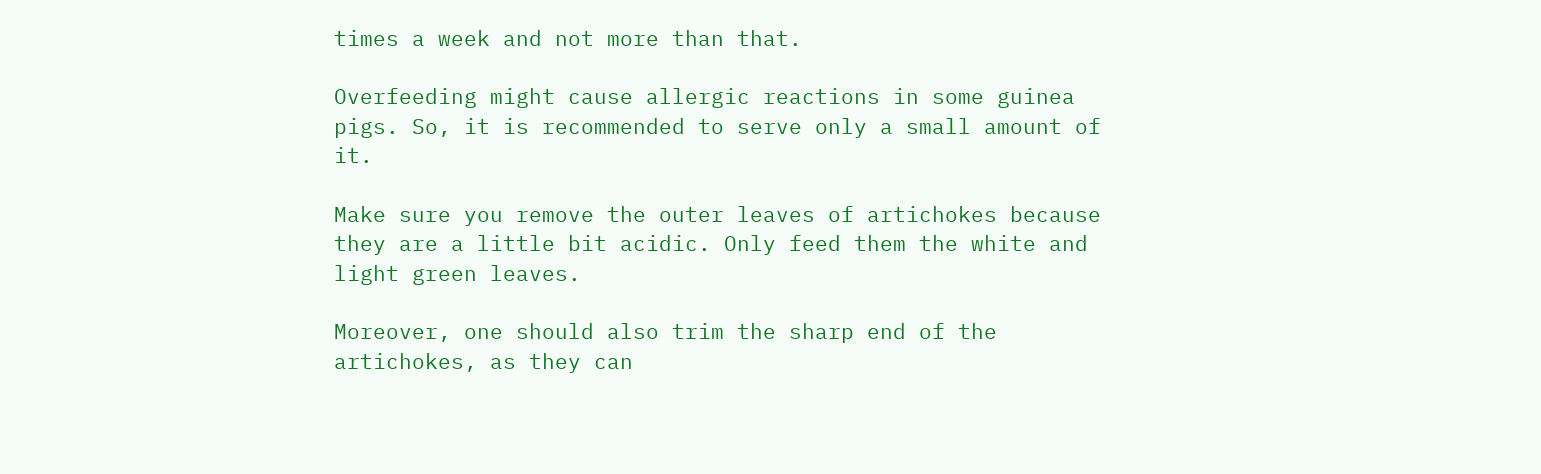times a week and not more than that.

Overfeeding might cause allergic reactions in some guinea pigs. So, it is recommended to serve only a small amount of it.

Make sure you remove the outer leaves of artichokes because they are a little bit acidic. Only feed them the white and light green leaves.

Moreover, one should also trim the sharp end of the artichokes, as they can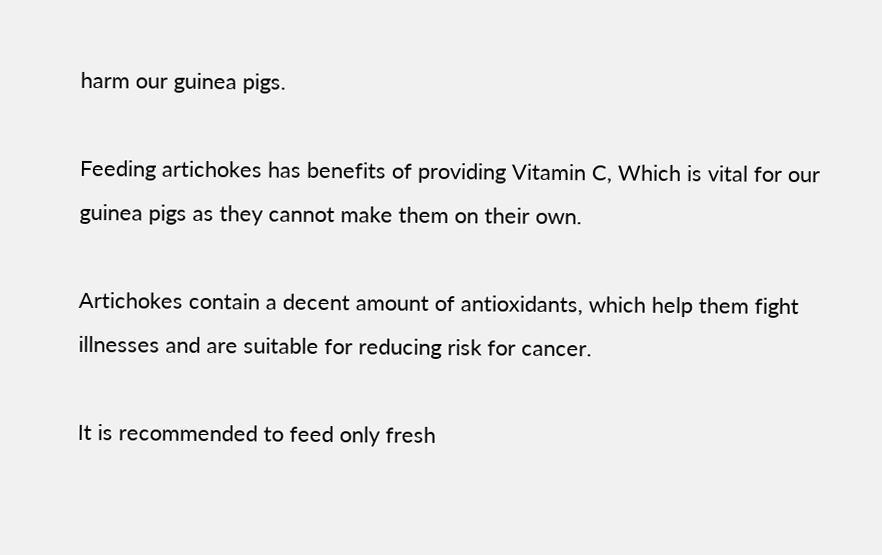harm our guinea pigs.

Feeding artichokes has benefits of providing Vitamin C, Which is vital for our guinea pigs as they cannot make them on their own.

Artichokes contain a decent amount of antioxidants, which help them fight illnesses and are suitable for reducing risk for cancer.

It is recommended to feed only fresh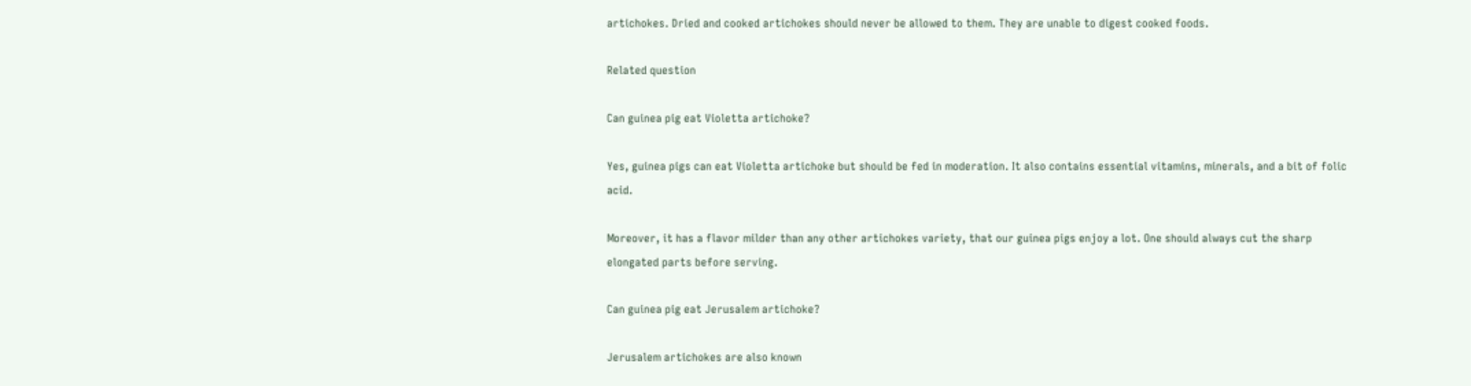artichokes. Dried and cooked artichokes should never be allowed to them. They are unable to digest cooked foods.

Related question

Can guinea pig eat Violetta artichoke?

Yes, guinea pigs can eat Violetta artichoke but should be fed in moderation. It also contains essential vitamins, minerals, and a bit of folic acid.

Moreover, it has a flavor milder than any other artichokes variety, that our guinea pigs enjoy a lot. One should always cut the sharp elongated parts before serving.

Can guinea pig eat Jerusalem artichoke?

Jerusalem artichokes are also known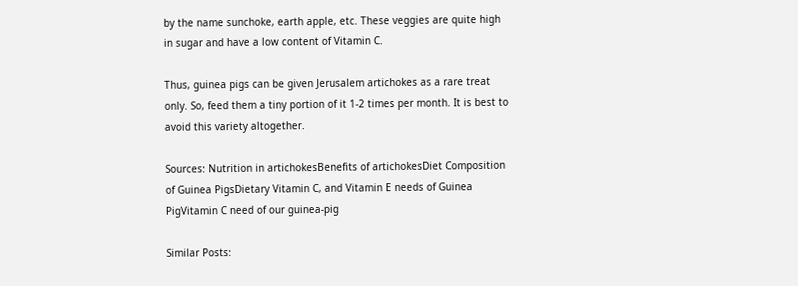by the name sunchoke, earth apple, etc. These veggies are quite high in sugar and have a low content of Vitamin C.

Thus, guinea pigs can be given Jerusalem artichokes as a rare treat only. So, feed them a tiny portion of it 1-2 times per month. It is best to avoid this variety altogether.

Sources: Nutrition in artichokesBenefits of artichokesDiet Composition of Guinea PigsDietary Vitamin C, and Vitamin E needs of Guinea PigVitamin C need of our guinea-pig

Similar Posts: